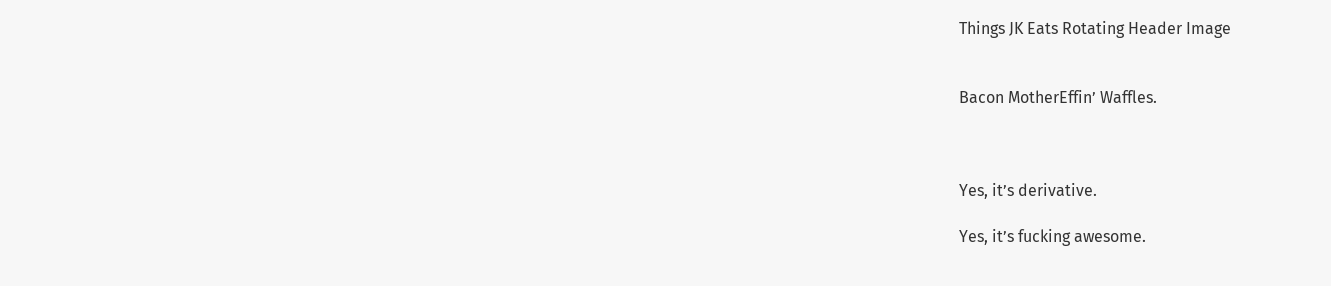Things JK Eats Rotating Header Image


Bacon MotherEffin’ Waffles.



Yes, it’s derivative.

Yes, it’s fucking awesome.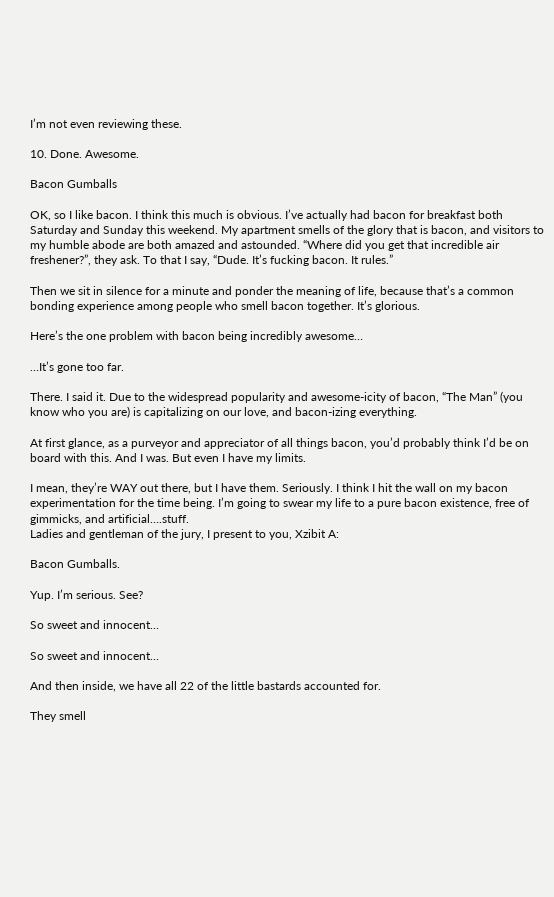I’m not even reviewing these.

10. Done. Awesome.

Bacon Gumballs

OK, so I like bacon. I think this much is obvious. I’ve actually had bacon for breakfast both Saturday and Sunday this weekend. My apartment smells of the glory that is bacon, and visitors to my humble abode are both amazed and astounded. “Where did you get that incredible air freshener?”, they ask. To that I say, “Dude. It’s fucking bacon. It rules.”

Then we sit in silence for a minute and ponder the meaning of life, because that’s a common bonding experience among people who smell bacon together. It’s glorious.

Here’s the one problem with bacon being incredibly awesome…

…It’s gone too far.

There. I said it. Due to the widespread popularity and awesome-icity of bacon, “The Man” (you know who you are) is capitalizing on our love, and bacon-izing everything.

At first glance, as a purveyor and appreciator of all things bacon, you’d probably think I’d be on board with this. And I was. But even I have my limits.

I mean, they’re WAY out there, but I have them. Seriously. I think I hit the wall on my bacon experimentation for the time being. I’m going to swear my life to a pure bacon existence, free of gimmicks, and artificial….stuff.
Ladies and gentleman of the jury, I present to you, Xzibit A:

Bacon Gumballs.

Yup. I’m serious. See?

So sweet and innocent...

So sweet and innocent...

And then inside, we have all 22 of the little bastards accounted for.

They smell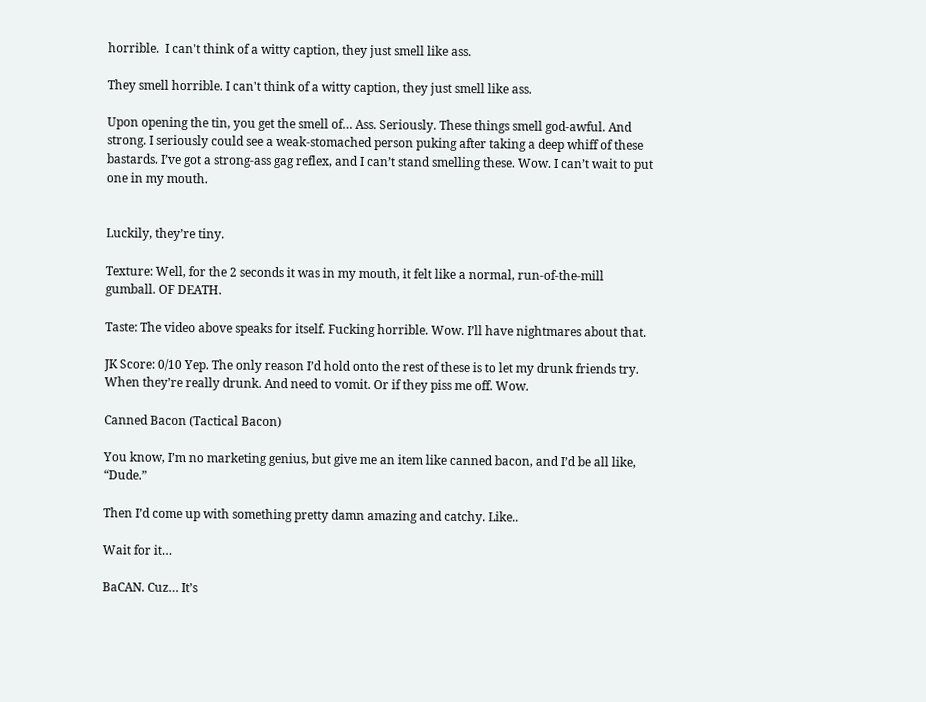horrible.  I can't think of a witty caption, they just smell like ass.

They smell horrible. I can't think of a witty caption, they just smell like ass.

Upon opening the tin, you get the smell of… Ass. Seriously. These things smell god-awful. And strong. I seriously could see a weak-stomached person puking after taking a deep whiff of these bastards. I’ve got a strong-ass gag reflex, and I can’t stand smelling these. Wow. I can’t wait to put one in my mouth.


Luckily, they’re tiny.

Texture: Well, for the 2 seconds it was in my mouth, it felt like a normal, run-of-the-mill gumball. OF DEATH.

Taste: The video above speaks for itself. Fucking horrible. Wow. I’ll have nightmares about that.

JK Score: 0/10 Yep. The only reason I’d hold onto the rest of these is to let my drunk friends try. When they’re really drunk. And need to vomit. Or if they piss me off. Wow.

Canned Bacon (Tactical Bacon)

You know, I’m no marketing genius, but give me an item like canned bacon, and I’d be all like, “Dude.”

Then I’d come up with something pretty damn amazing and catchy. Like..

Wait for it…

BaCAN. Cuz… It’s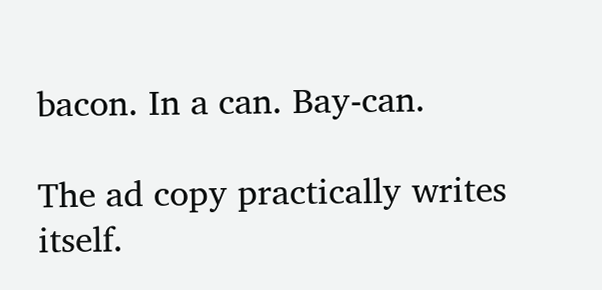bacon. In a can. Bay-can.

The ad copy practically writes itself.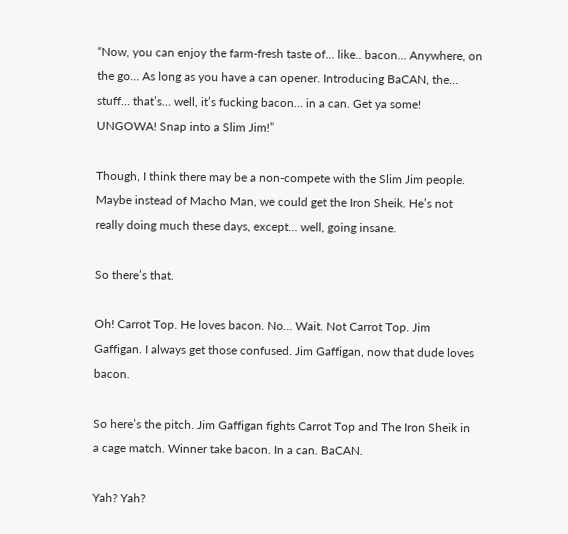“Now, you can enjoy the farm-fresh taste of… like.. bacon… Anywhere, on the go… As long as you have a can opener. Introducing BaCAN, the… stuff… that’s… well, it’s fucking bacon… in a can. Get ya some! UNGOWA! Snap into a Slim Jim!”

Though, I think there may be a non-compete with the Slim Jim people. Maybe instead of Macho Man, we could get the Iron Sheik. He’s not really doing much these days, except… well, going insane.

So there’s that.

Oh! Carrot Top. He loves bacon. No… Wait. Not Carrot Top. Jim Gaffigan. I always get those confused. Jim Gaffigan, now that dude loves bacon.

So here’s the pitch. Jim Gaffigan fights Carrot Top and The Iron Sheik in a cage match. Winner take bacon. In a can. BaCAN.

Yah? Yah?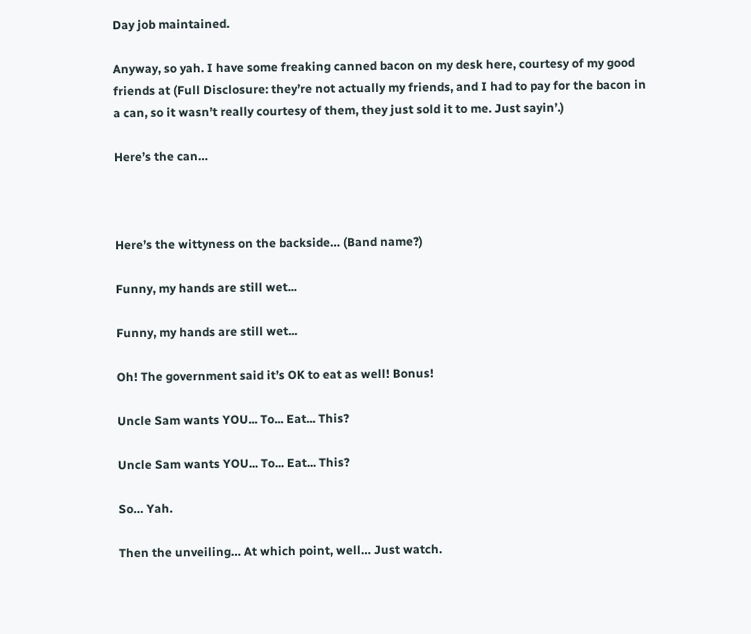Day job maintained.

Anyway, so yah. I have some freaking canned bacon on my desk here, courtesy of my good friends at (Full Disclosure: they’re not actually my friends, and I had to pay for the bacon in a can, so it wasn’t really courtesy of them, they just sold it to me. Just sayin’.)

Here’s the can…



Here’s the wittyness on the backside… (Band name?)

Funny, my hands are still wet...

Funny, my hands are still wet...

Oh! The government said it’s OK to eat as well! Bonus!

Uncle Sam wants YOU... To... Eat... This?

Uncle Sam wants YOU... To... Eat... This?

So… Yah.

Then the unveiling… At which point, well… Just watch.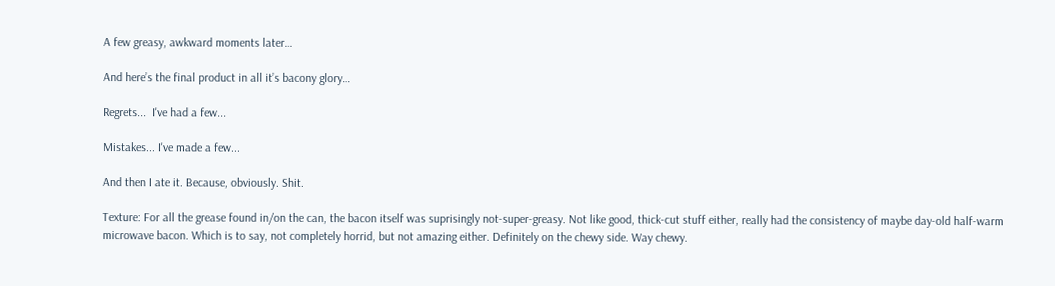A few greasy, awkward moments later…

And here’s the final product in all it’s bacony glory…

Regrets...  I've had a few...

Mistakes... I've made a few...

And then I ate it. Because, obviously. Shit.

Texture: For all the grease found in/on the can, the bacon itself was suprisingly not-super-greasy. Not like good, thick-cut stuff either, really had the consistency of maybe day-old half-warm microwave bacon. Which is to say, not completely horrid, but not amazing either. Definitely on the chewy side. Way chewy.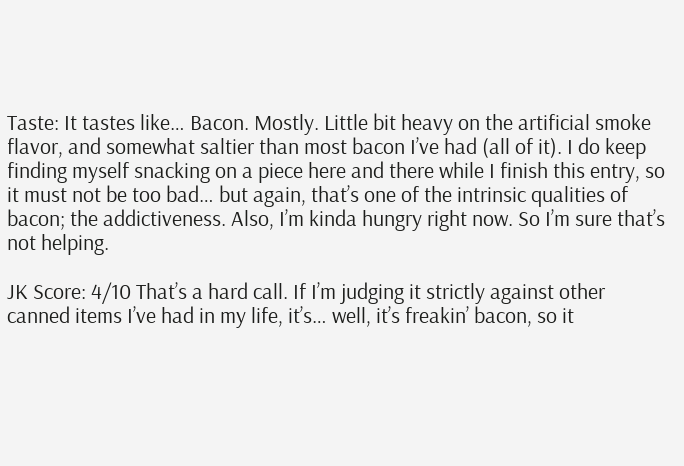Taste: It tastes like… Bacon. Mostly. Little bit heavy on the artificial smoke flavor, and somewhat saltier than most bacon I’ve had (all of it). I do keep finding myself snacking on a piece here and there while I finish this entry, so it must not be too bad… but again, that’s one of the intrinsic qualities of bacon; the addictiveness. Also, I’m kinda hungry right now. So I’m sure that’s not helping.

JK Score: 4/10 That’s a hard call. If I’m judging it strictly against other canned items I’ve had in my life, it’s… well, it’s freakin’ bacon, so it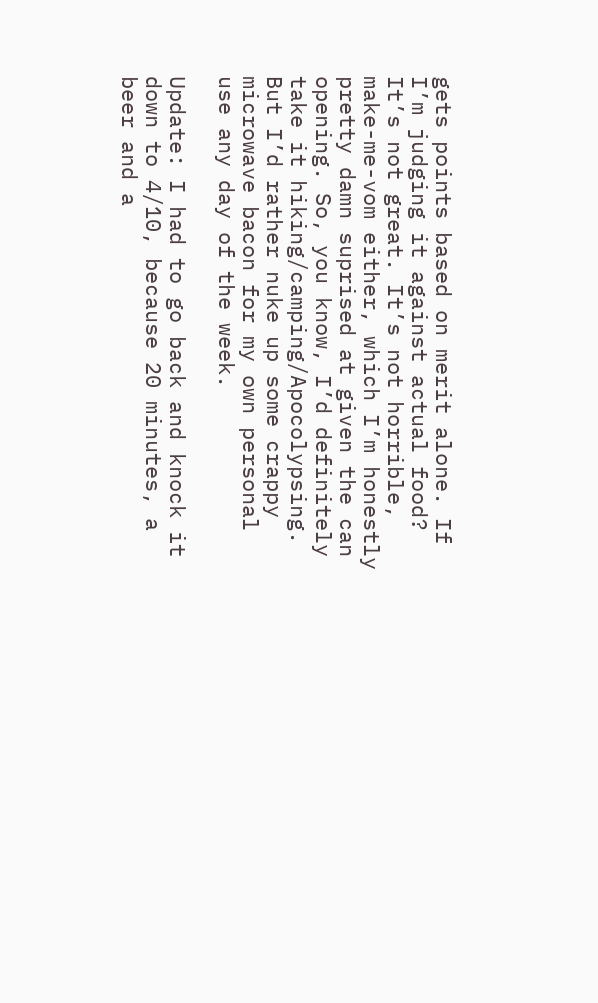gets points based on merit alone. If I’m judging it against actual food? It’s not great. It’s not horrible, make-me-vom either, which I’m honestly pretty damn suprised at given the can opening. So, you know, I’d definitely take it hiking/camping/Apocolypsing. But I’d rather nuke up some crappy microwave bacon for my own personal use any day of the week.

Update: I had to go back and knock it down to 4/10, because 20 minutes, a beer and a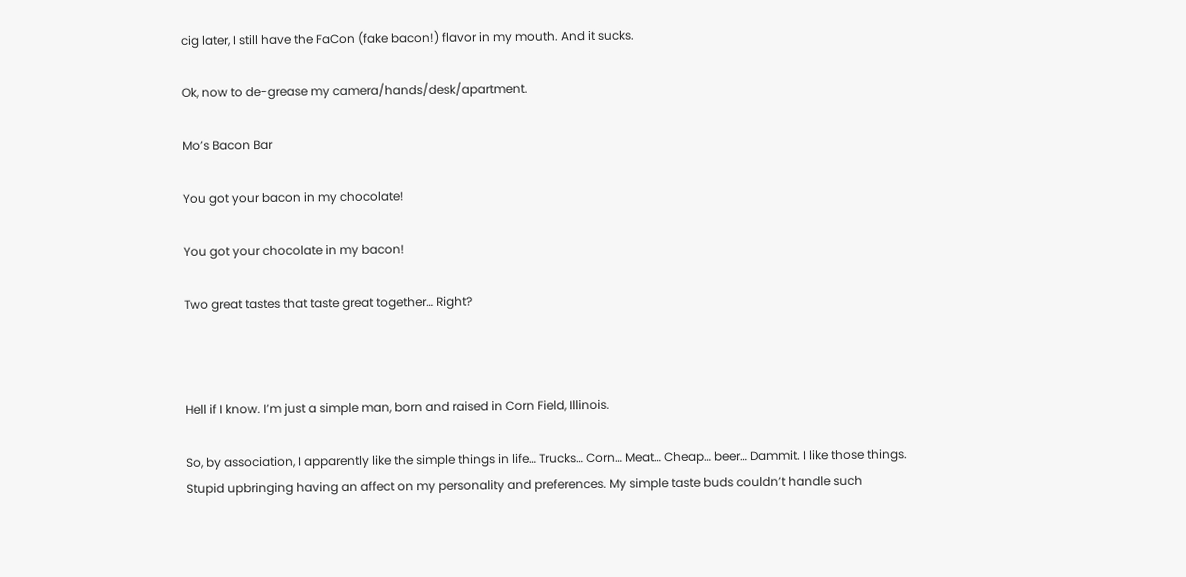cig later, I still have the FaCon (fake bacon!) flavor in my mouth. And it sucks.

Ok, now to de-grease my camera/hands/desk/apartment.

Mo’s Bacon Bar

You got your bacon in my chocolate!

You got your chocolate in my bacon!

Two great tastes that taste great together… Right?



Hell if I know. I’m just a simple man, born and raised in Corn Field, Illinois.

So, by association, I apparently like the simple things in life… Trucks… Corn… Meat… Cheap… beer… Dammit. I like those things. Stupid upbringing having an affect on my personality and preferences. My simple taste buds couldn’t handle such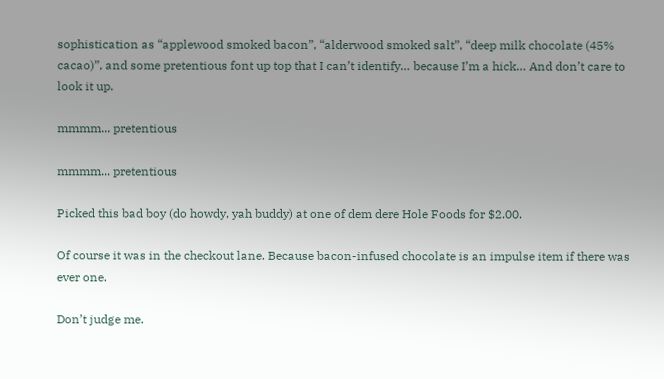sophistication as “applewood smoked bacon”, “alderwood smoked salt”, “deep milk chocolate (45% cacao)”, and some pretentious font up top that I can’t identify… because I’m a hick… And don’t care to look it up.

mmmm... pretentious

mmmm... pretentious

Picked this bad boy (do howdy, yah buddy) at one of dem dere Hole Foods for $2.00.

Of course it was in the checkout lane. Because bacon-infused chocolate is an impulse item if there was ever one.

Don’t judge me.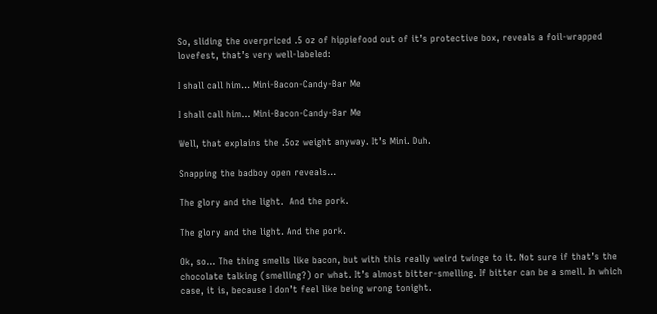So, sliding the overpriced .5 oz of hippiefood out of it’s protective box, reveals a foil-wrapped lovefest, that’s very well-labeled:

I shall call him... Mini-Bacon-Candy-Bar Me

I shall call him... Mini-Bacon-Candy-Bar Me

Well, that explains the .5oz weight anyway. It’s Mini. Duh.

Snapping the badboy open reveals…

The glory and the light.  And the pork.

The glory and the light. And the pork.

Ok, so… The thing smells like bacon, but with this really weird twinge to it. Not sure if that’s the chocolate talking (smelling?) or what. It’s almost bitter-smelling. If bitter can be a smell. In which case, it is, because I don’t feel like being wrong tonight.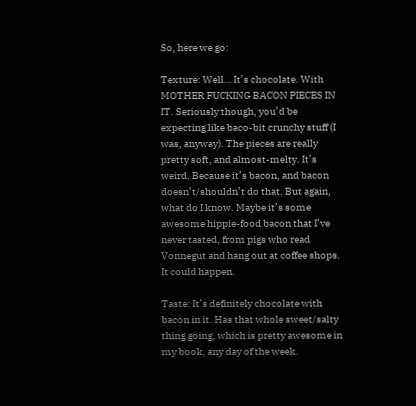So, here we go:

Texture: Well… It’s chocolate. With MOTHER FUCKING BACON PIECES IN IT. Seriously though, you’d be expecting like baco-bit crunchy stuff (I was, anyway). The pieces are really pretty soft, and almost-melty. It’s weird. Because it’s bacon, and bacon doesn’t/shouldn’t do that. But again, what do I know. Maybe it’s some awesome hippie-food bacon that I’ve never tasted, from pigs who read Vonnegut and hang out at coffee shops. It could happen.

Taste: It’s definitely chocolate with bacon in it. Has that whole sweet/salty thing going, which is pretty awesome in my book, any day of the week.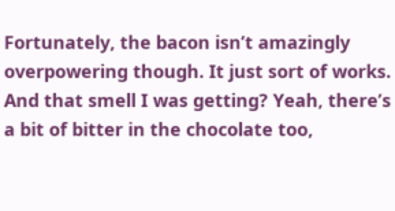Fortunately, the bacon isn’t amazingly overpowering though. It just sort of works. And that smell I was getting? Yeah, there’s a bit of bitter in the chocolate too,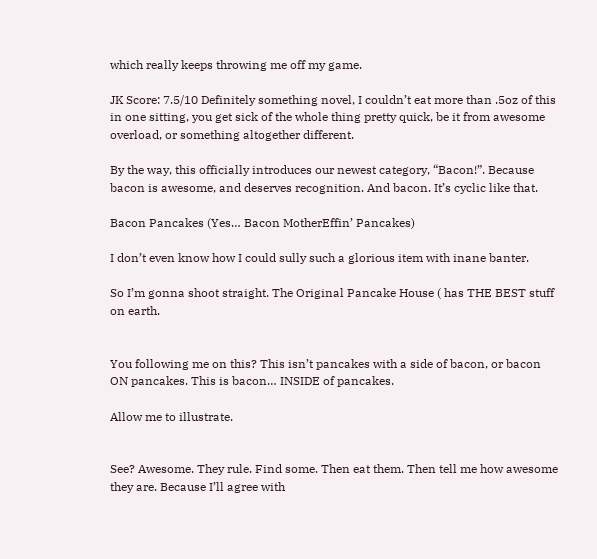which really keeps throwing me off my game.

JK Score: 7.5/10 Definitely something novel, I couldn’t eat more than .5oz of this in one sitting, you get sick of the whole thing pretty quick, be it from awesome overload, or something altogether different.

By the way, this officially introduces our newest category, “Bacon!”. Because bacon is awesome, and deserves recognition. And bacon. It’s cyclic like that.

Bacon Pancakes (Yes… Bacon MotherEffin’ Pancakes)

I don’t even know how I could sully such a glorious item with inane banter.

So I’m gonna shoot straight. The Original Pancake House ( has THE BEST stuff on earth.


You following me on this? This isn’t pancakes with a side of bacon, or bacon ON pancakes. This is bacon… INSIDE of pancakes.

Allow me to illustrate.


See? Awesome. They rule. Find some. Then eat them. Then tell me how awesome they are. Because I’ll agree with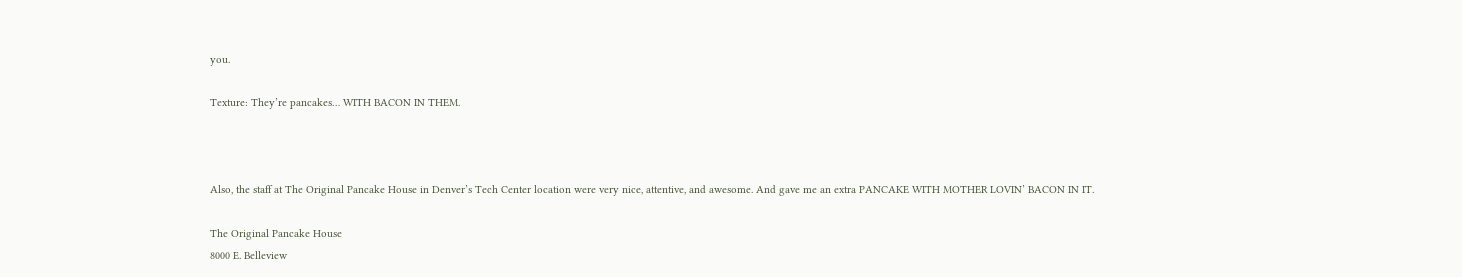you.

Texture: They’re pancakes… WITH BACON IN THEM.



Also, the staff at The Original Pancake House in Denver’s Tech Center location were very nice, attentive, and awesome. And gave me an extra PANCAKE WITH MOTHER LOVIN’ BACON IN IT.

The Original Pancake House
8000 E. Belleview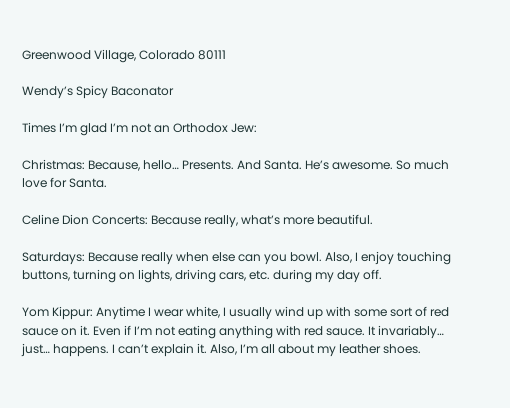Greenwood Village, Colorado 80111

Wendy’s Spicy Baconator

Times I’m glad I’m not an Orthodox Jew:

Christmas: Because, hello… Presents. And Santa. He’s awesome. So much love for Santa.

Celine Dion Concerts: Because really, what’s more beautiful.

Saturdays: Because really when else can you bowl. Also, I enjoy touching buttons, turning on lights, driving cars, etc. during my day off.

Yom Kippur: Anytime I wear white, I usually wind up with some sort of red sauce on it. Even if I’m not eating anything with red sauce. It invariably… just… happens. I can’t explain it. Also, I’m all about my leather shoes.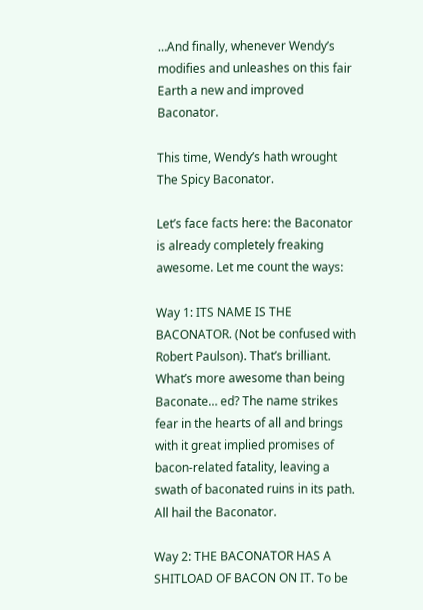…And finally, whenever Wendy’s modifies and unleashes on this fair Earth a new and improved Baconator.

This time, Wendy’s hath wrought The Spicy Baconator.

Let’s face facts here: the Baconator is already completely freaking awesome. Let me count the ways:

Way 1: ITS NAME IS THE BACONATOR. (Not be confused with Robert Paulson). That’s brilliant. What’s more awesome than being Baconate… ed? The name strikes fear in the hearts of all and brings with it great implied promises of bacon-related fatality, leaving a swath of baconated ruins in its path. All hail the Baconator.

Way 2: THE BACONATOR HAS A SHITLOAD OF BACON ON IT. To be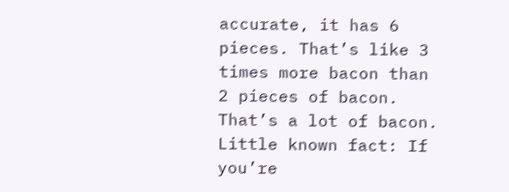accurate, it has 6 pieces. That’s like 3 times more bacon than 2 pieces of bacon. That’s a lot of bacon. Little known fact: If you’re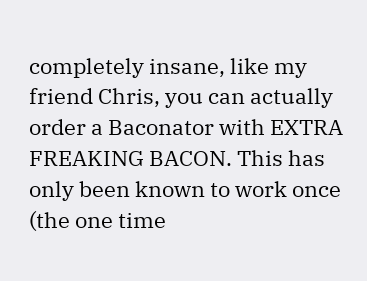completely insane, like my friend Chris, you can actually order a Baconator with EXTRA FREAKING BACON. This has only been known to work once (the one time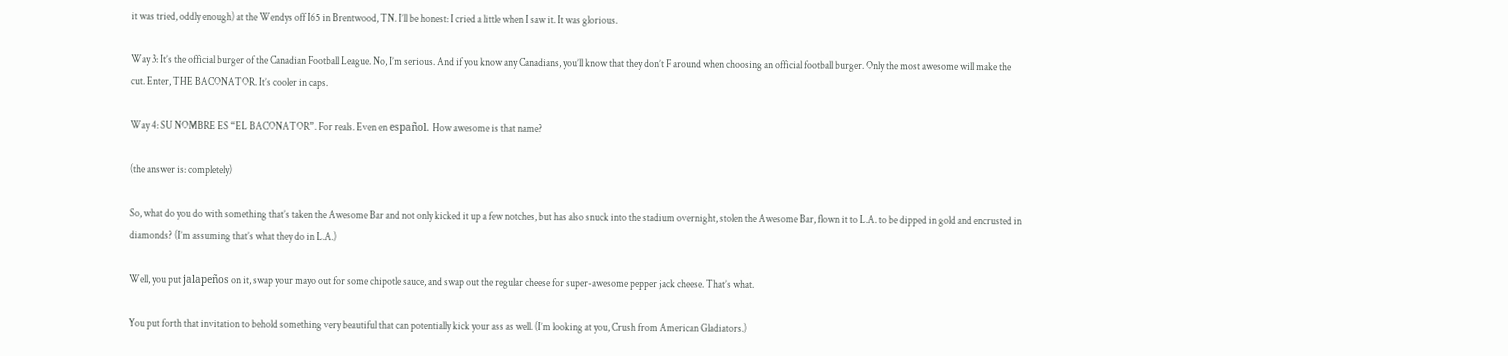it was tried, oddly enough) at the Wendys off I65 in Brentwood, TN. I’ll be honest: I cried a little when I saw it. It was glorious.

Way 3: It’s the official burger of the Canadian Football League. No, I’m serious. And if you know any Canadians, you’ll know that they don’t F around when choosing an official football burger. Only the most awesome will make the cut. Enter, THE BACONATOR. It’s cooler in caps.

Way 4: SU NOMBRE ES “EL BACONATOR”. For reals. Even en español. How awesome is that name?

(the answer is: completely)

So, what do you do with something that’s taken the Awesome Bar and not only kicked it up a few notches, but has also snuck into the stadium overnight, stolen the Awesome Bar, flown it to L.A. to be dipped in gold and encrusted in diamonds? (I’m assuming that’s what they do in L.A.)

Well, you put jalapeños on it, swap your mayo out for some chipotle sauce, and swap out the regular cheese for super-awesome pepper jack cheese. That’s what.

You put forth that invitation to behold something very beautiful that can potentially kick your ass as well. (I’m looking at you, Crush from American Gladiators.)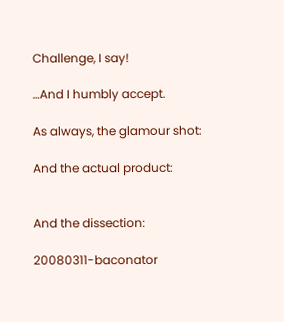Challenge, I say!

…And I humbly accept.

As always, the glamour shot:

And the actual product:


And the dissection:

20080311-baconator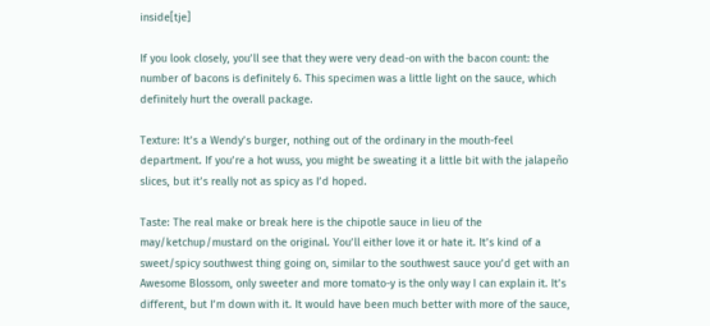inside[tje]

If you look closely, you’ll see that they were very dead-on with the bacon count: the number of bacons is definitely 6. This specimen was a little light on the sauce, which definitely hurt the overall package.

Texture: It’s a Wendy’s burger, nothing out of the ordinary in the mouth-feel department. If you’re a hot wuss, you might be sweating it a little bit with the jalapeño slices, but it’s really not as spicy as I’d hoped.

Taste: The real make or break here is the chipotle sauce in lieu of the may/ketchup/mustard on the original. You’ll either love it or hate it. It’s kind of a sweet/spicy southwest thing going on, similar to the southwest sauce you’d get with an Awesome Blossom, only sweeter and more tomato-y is the only way I can explain it. It’s different, but I’m down with it. It would have been much better with more of the sauce,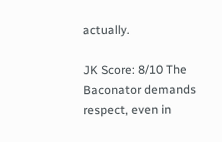actually.

JK Score: 8/10 The Baconator demands respect, even in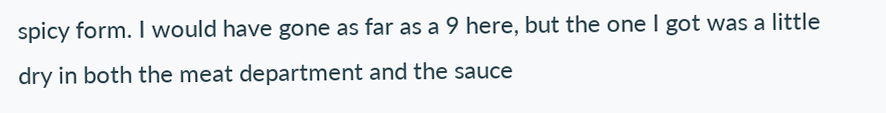spicy form. I would have gone as far as a 9 here, but the one I got was a little dry in both the meat department and the sauce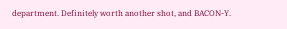department. Definitely worth another shot, and BACON-Y.